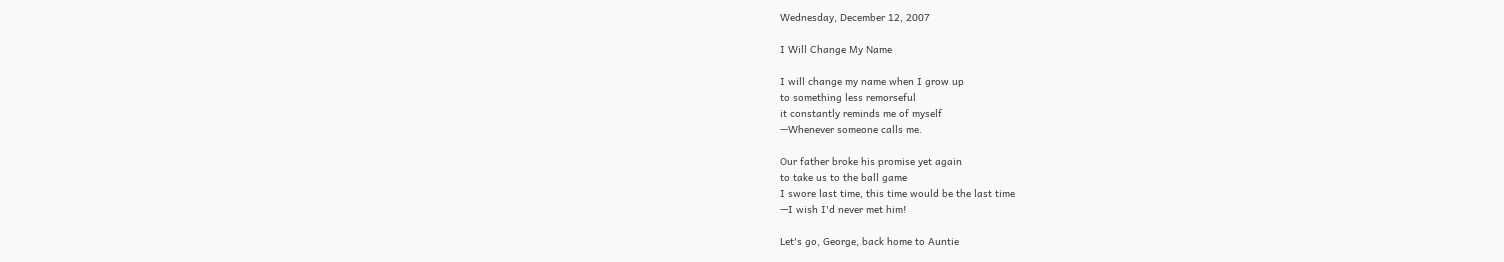Wednesday, December 12, 2007

I Will Change My Name

I will change my name when I grow up
to something less remorseful
it constantly reminds me of myself
—Whenever someone calls me.

Our father broke his promise yet again
to take us to the ball game
I swore last time, this time would be the last time
—I wish I'd never met him!

Let's go, George, back home to Auntie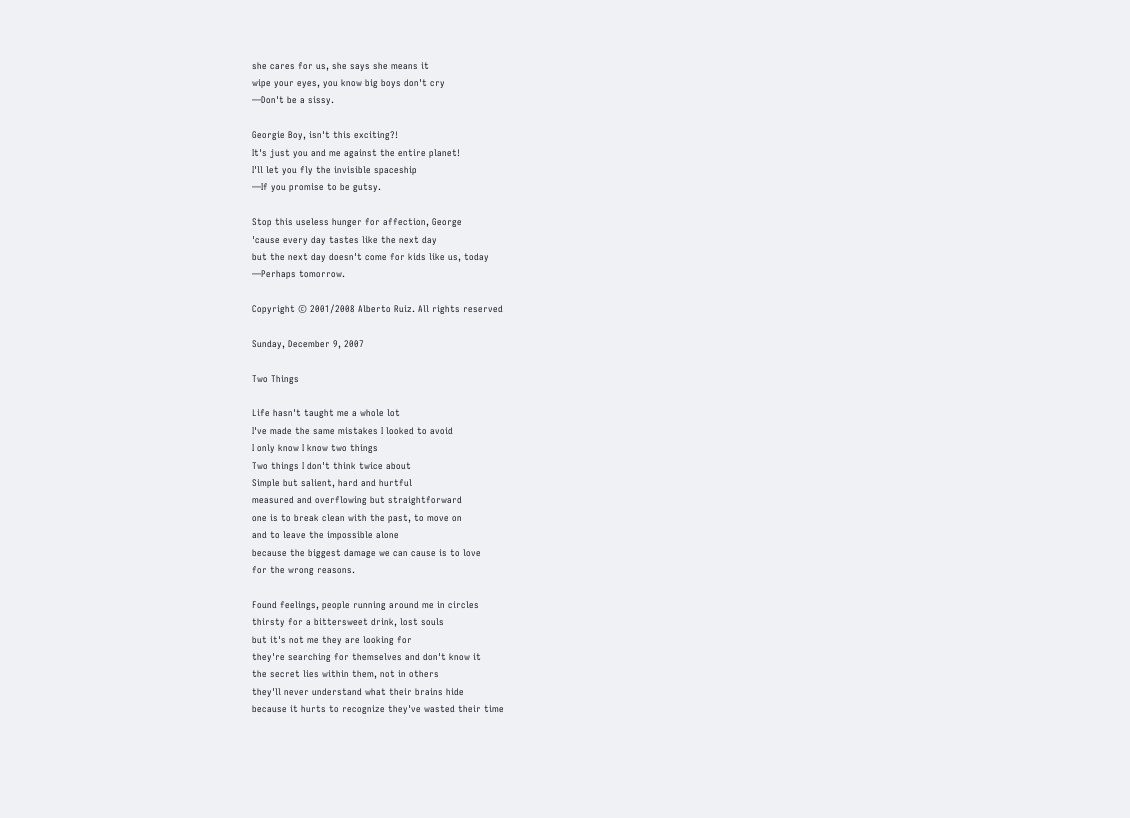she cares for us, she says she means it
wipe your eyes, you know big boys don't cry
—Don't be a sissy.

Georgie Boy, isn't this exciting?!
It's just you and me against the entire planet!
I'll let you fly the invisible spaceship
—If you promise to be gutsy.

Stop this useless hunger for affection, George
'cause every day tastes like the next day
but the next day doesn't come for kids like us, today
—Perhaps tomorrow.

Copyright © 2001/2008 Alberto Ruiz. All rights reserved

Sunday, December 9, 2007

Two Things

Life hasn't taught me a whole lot
I've made the same mistakes I looked to avoid
I only know I know two things
Two things I don't think twice about
Simple but salient, hard and hurtful
measured and overflowing but straightforward
one is to break clean with the past, to move on
and to leave the impossible alone
because the biggest damage we can cause is to love
for the wrong reasons.

Found feelings, people running around me in circles
thirsty for a bittersweet drink, lost souls
but it's not me they are looking for
they're searching for themselves and don't know it
the secret lies within them, not in others
they'll never understand what their brains hide
because it hurts to recognize they've wasted their time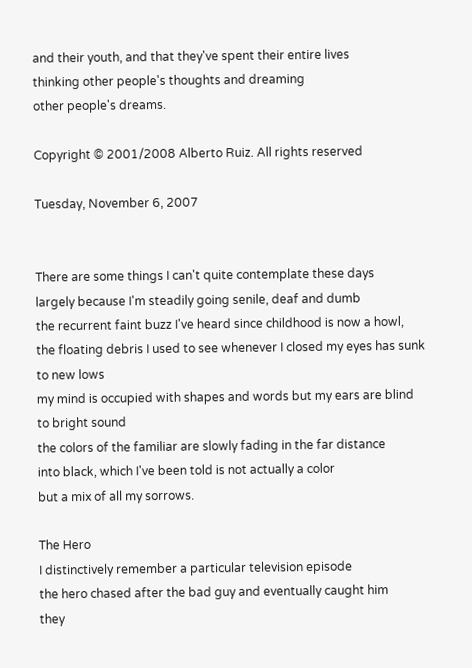and their youth, and that they've spent their entire lives
thinking other people's thoughts and dreaming
other people's dreams.

Copyright © 2001/2008 Alberto Ruiz. All rights reserved

Tuesday, November 6, 2007


There are some things I can't quite contemplate these days
largely because I'm steadily going senile, deaf and dumb
the recurrent faint buzz I've heard since childhood is now a howl,
the floating debris I used to see whenever I closed my eyes has sunk to new lows
my mind is occupied with shapes and words but my ears are blind to bright sound
the colors of the familiar are slowly fading in the far distance
into black, which I've been told is not actually a color
but a mix of all my sorrows.

The Hero
I distinctively remember a particular television episode
the hero chased after the bad guy and eventually caught him
they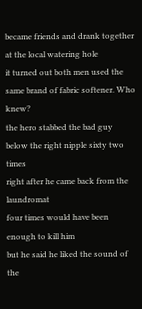became friends and drank together at the local watering hole
it turned out both men used the same brand of fabric softener. Who knew?
the hero stabbed the bad guy below the right nipple sixty two times
right after he came back from the laundromat
four times would have been enough to kill him
but he said he liked the sound of the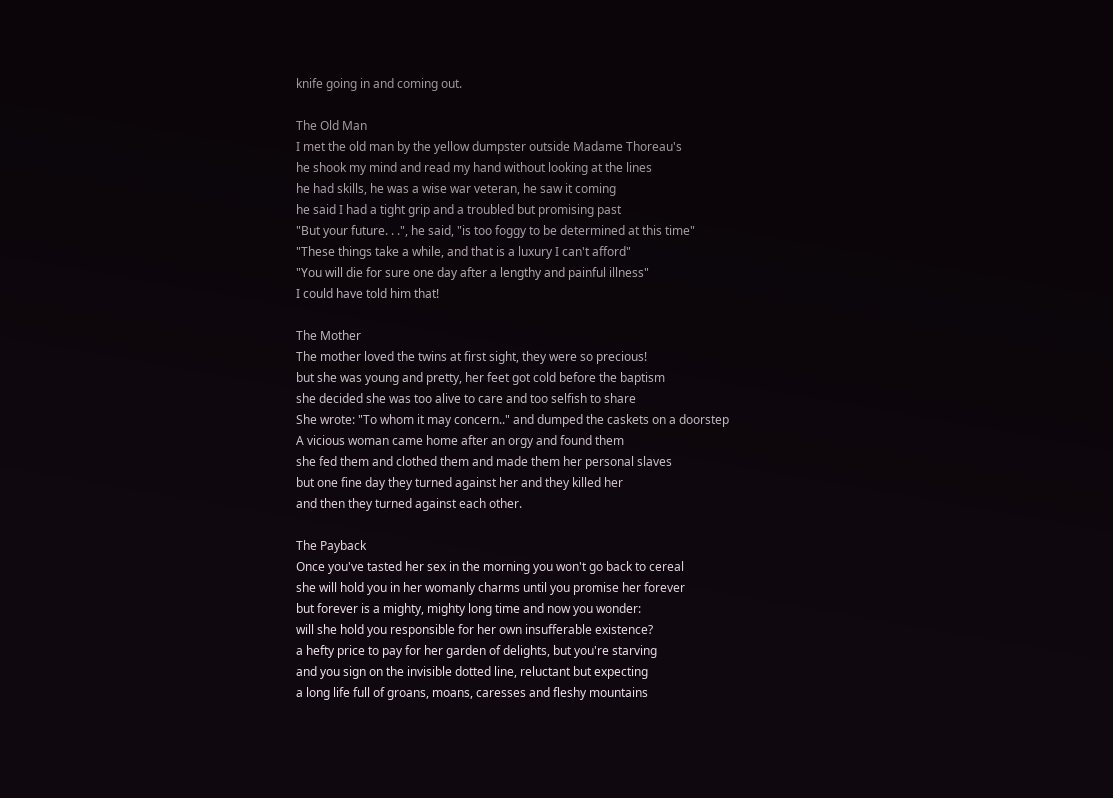knife going in and coming out.

The Old Man
I met the old man by the yellow dumpster outside Madame Thoreau's
he shook my mind and read my hand without looking at the lines
he had skills, he was a wise war veteran, he saw it coming
he said I had a tight grip and a troubled but promising past
"But your future. . .", he said, "is too foggy to be determined at this time"
"These things take a while, and that is a luxury I can't afford"
"You will die for sure one day after a lengthy and painful illness"
I could have told him that!

The Mother
The mother loved the twins at first sight, they were so precious!
but she was young and pretty, her feet got cold before the baptism
she decided she was too alive to care and too selfish to share
She wrote: "To whom it may concern.." and dumped the caskets on a doorstep
A vicious woman came home after an orgy and found them
she fed them and clothed them and made them her personal slaves
but one fine day they turned against her and they killed her
and then they turned against each other.

The Payback
Once you've tasted her sex in the morning you won't go back to cereal
she will hold you in her womanly charms until you promise her forever
but forever is a mighty, mighty long time and now you wonder:
will she hold you responsible for her own insufferable existence?
a hefty price to pay for her garden of delights, but you're starving
and you sign on the invisible dotted line, reluctant but expecting
a long life full of groans, moans, caresses and fleshy mountains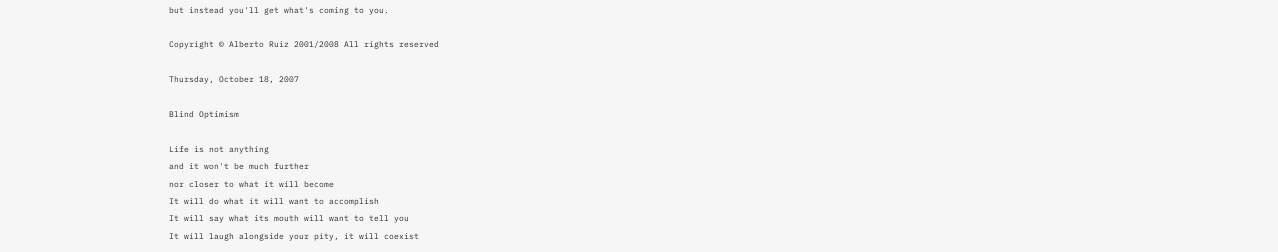but instead you'll get what's coming to you.

Copyright © Alberto Ruiz 2001/2008 All rights reserved

Thursday, October 18, 2007

Blind Optimism

Life is not anything
and it won't be much further
nor closer to what it will become
It will do what it will want to accomplish
It will say what its mouth will want to tell you
It will laugh alongside your pity, it will coexist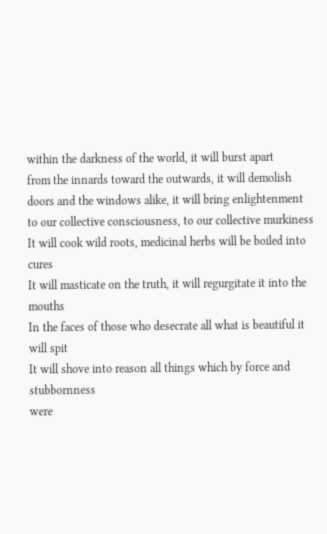within the darkness of the world, it will burst apart
from the innards toward the outwards, it will demolish
doors and the windows alike, it will bring enlightenment
to our collective consciousness, to our collective murkiness
It will cook wild roots, medicinal herbs will be boiled into cures
It will masticate on the truth, it will regurgitate it into the mouths
In the faces of those who desecrate all what is beautiful it will spit
It will shove into reason all things which by force and stubbornness
were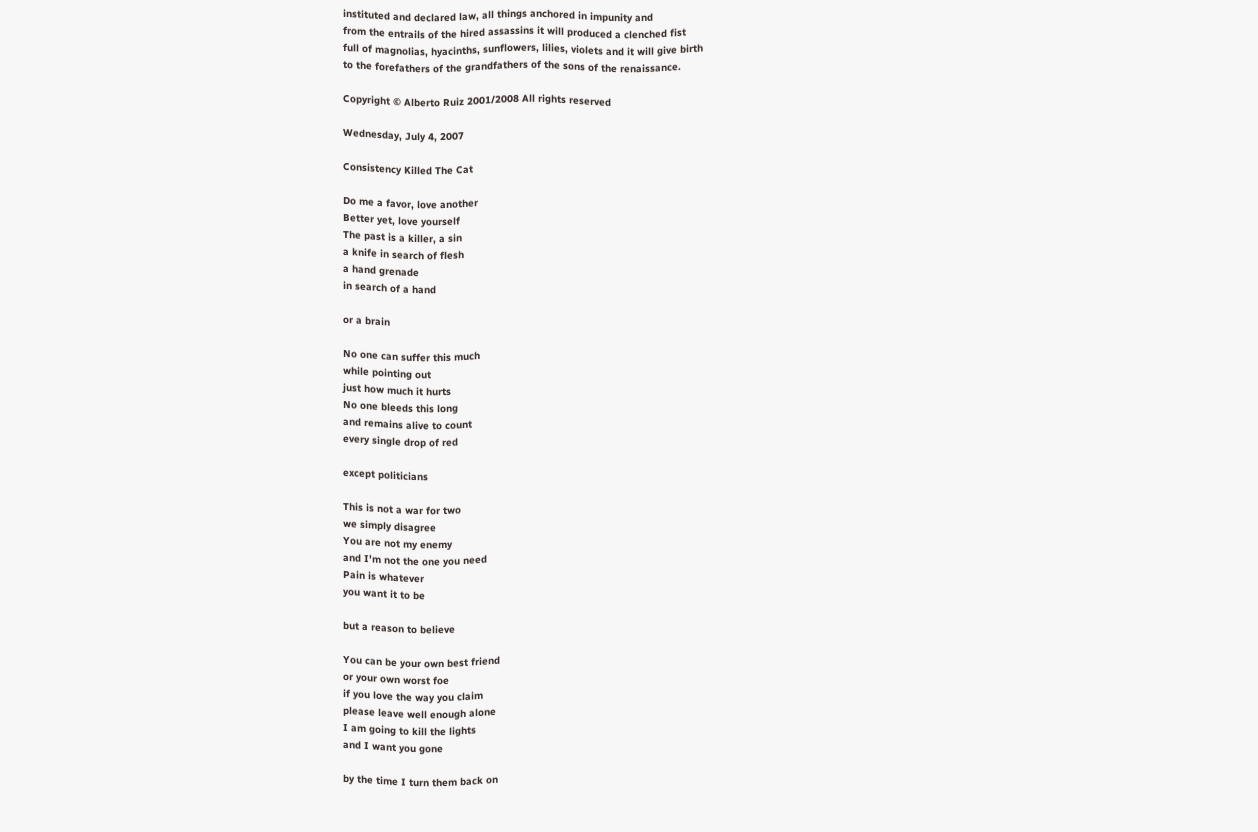instituted and declared law, all things anchored in impunity and
from the entrails of the hired assassins it will produced a clenched fist
full of magnolias, hyacinths, sunflowers, lilies, violets and it will give birth
to the forefathers of the grandfathers of the sons of the renaissance.

Copyright © Alberto Ruiz 2001/2008 All rights reserved

Wednesday, July 4, 2007

Consistency Killed The Cat

Do me a favor, love another
Better yet, love yourself
The past is a killer, a sin
a knife in search of flesh
a hand grenade
in search of a hand

or a brain

No one can suffer this much
while pointing out
just how much it hurts
No one bleeds this long
and remains alive to count
every single drop of red

except politicians

This is not a war for two
we simply disagree
You are not my enemy
and I'm not the one you need
Pain is whatever
you want it to be

but a reason to believe

You can be your own best friend
or your own worst foe
if you love the way you claim
please leave well enough alone
I am going to kill the lights
and I want you gone

by the time I turn them back on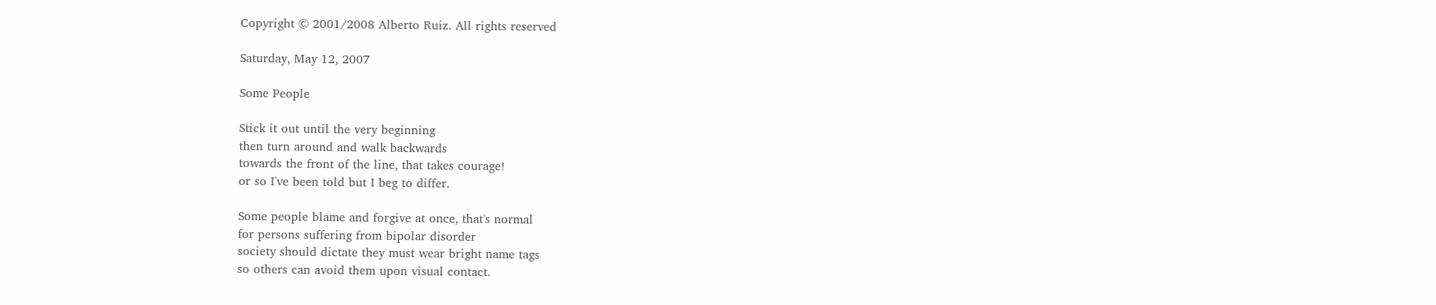Copyright © 2001/2008 Alberto Ruiz. All rights reserved

Saturday, May 12, 2007

Some People

Stick it out until the very beginning
then turn around and walk backwards
towards the front of the line, that takes courage!
or so I've been told but I beg to differ.

Some people blame and forgive at once, that's normal
for persons suffering from bipolar disorder
society should dictate they must wear bright name tags
so others can avoid them upon visual contact.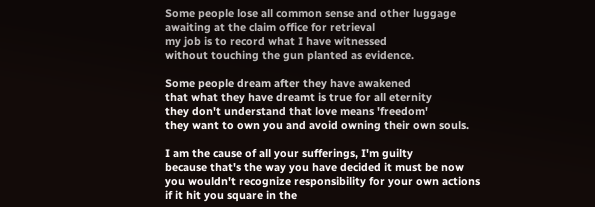Some people lose all common sense and other luggage
awaiting at the claim office for retrieval
my job is to record what I have witnessed
without touching the gun planted as evidence.

Some people dream after they have awakened
that what they have dreamt is true for all eternity
they don't understand that love means 'freedom'
they want to own you and avoid owning their own souls.

I am the cause of all your sufferings, I'm guilty
because that's the way you have decided it must be now
you wouldn't recognize responsibility for your own actions
if it hit you square in the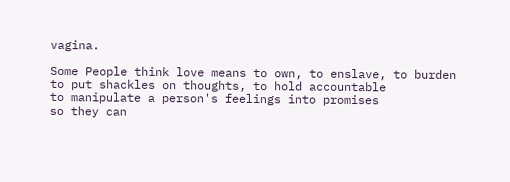vagina.

Some People think love means to own, to enslave, to burden
to put shackles on thoughts, to hold accountable
to manipulate a person's feelings into promises
so they can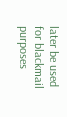later be used for blackmail purposes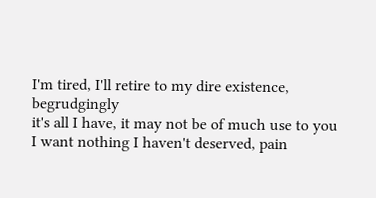I'm tired, I'll retire to my dire existence, begrudgingly
it's all I have, it may not be of much use to you
I want nothing I haven't deserved, pain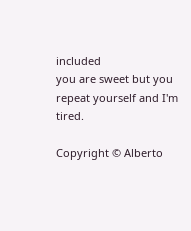included
you are sweet but you repeat yourself and I'm tired.

Copyright © Alberto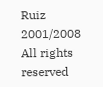Ruiz 2001/2008 All rights reserved